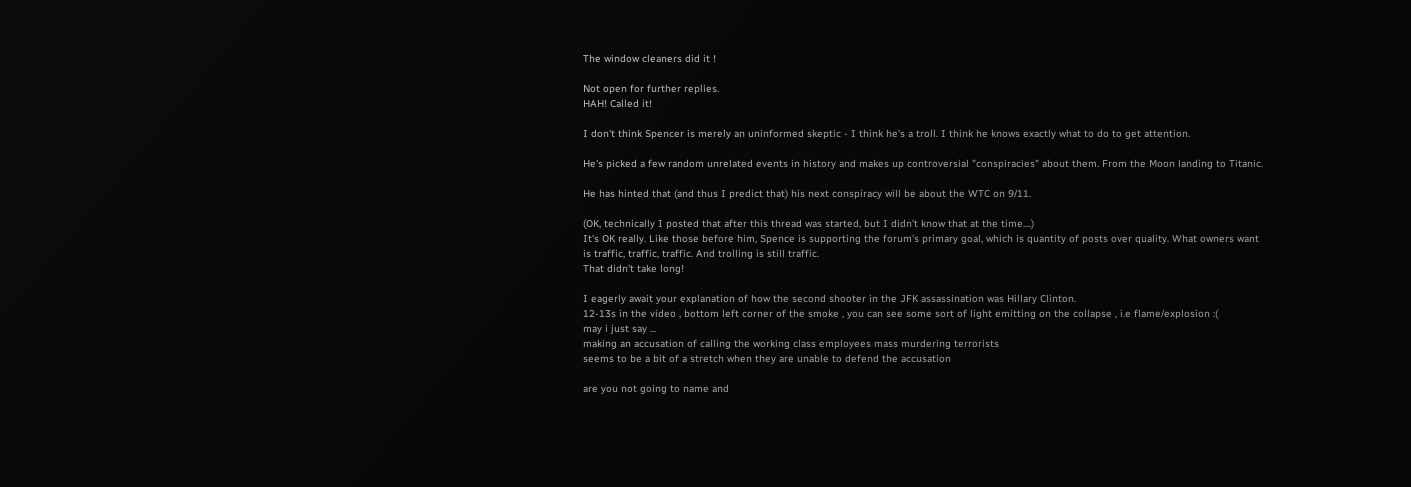The window cleaners did it !

Not open for further replies.
HAH! Called it!

I don't think Spencer is merely an uninformed skeptic - I think he's a troll. I think he knows exactly what to do to get attention.

He's picked a few random unrelated events in history and makes up controversial "conspiracies" about them. From the Moon landing to Titanic.

He has hinted that (and thus I predict that) his next conspiracy will be about the WTC on 9/11.

(OK, technically I posted that after this thread was started, but I didn't know that at the time....)
It's OK really. Like those before him, Spence is supporting the forum's primary goal, which is quantity of posts over quality. What owners want is traffic, traffic, traffic. And trolling is still traffic.
That didn't take long!

I eagerly await your explanation of how the second shooter in the JFK assassination was Hillary Clinton.
12-13s in the video , bottom left corner of the smoke , you can see some sort of light emitting on the collapse , i.e flame/explosion :(
may i just say ...
making an accusation of calling the working class employees mass murdering terrorists
seems to be a bit of a stretch when they are unable to defend the accusation

are you not going to name and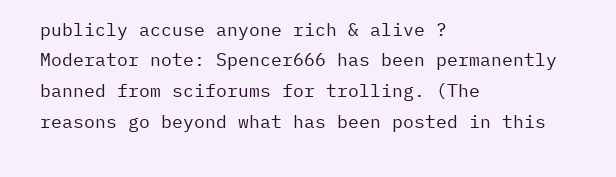publicly accuse anyone rich & alive ?
Moderator note: Spencer666 has been permanently banned from sciforums for trolling. (The reasons go beyond what has been posted in this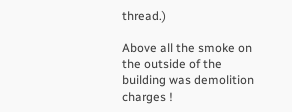thread.)

Above all the smoke on the outside of the building was demolition charges !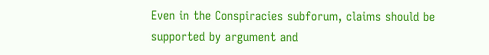Even in the Conspiracies subforum, claims should be supported by argument and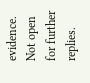evidence.
Not open for further replies.